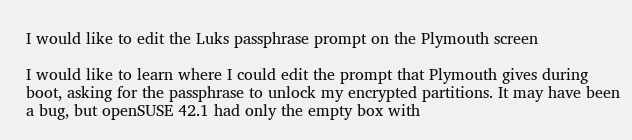I would like to edit the Luks passphrase prompt on the Plymouth screen

I would like to learn where I could edit the prompt that Plymouth gives during boot, asking for the passphrase to unlock my encrypted partitions. It may have been a bug, but openSUSE 42.1 had only the empty box with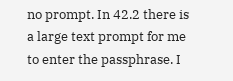no prompt. In 42.2 there is a large text prompt for me to enter the passphrase. I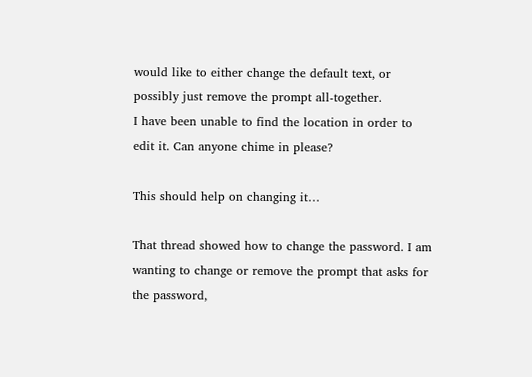would like to either change the default text, or possibly just remove the prompt all-together.
I have been unable to find the location in order to edit it. Can anyone chime in please?

This should help on changing it…

That thread showed how to change the password. I am wanting to change or remove the prompt that asks for the password,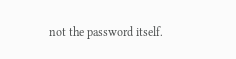not the password itself.